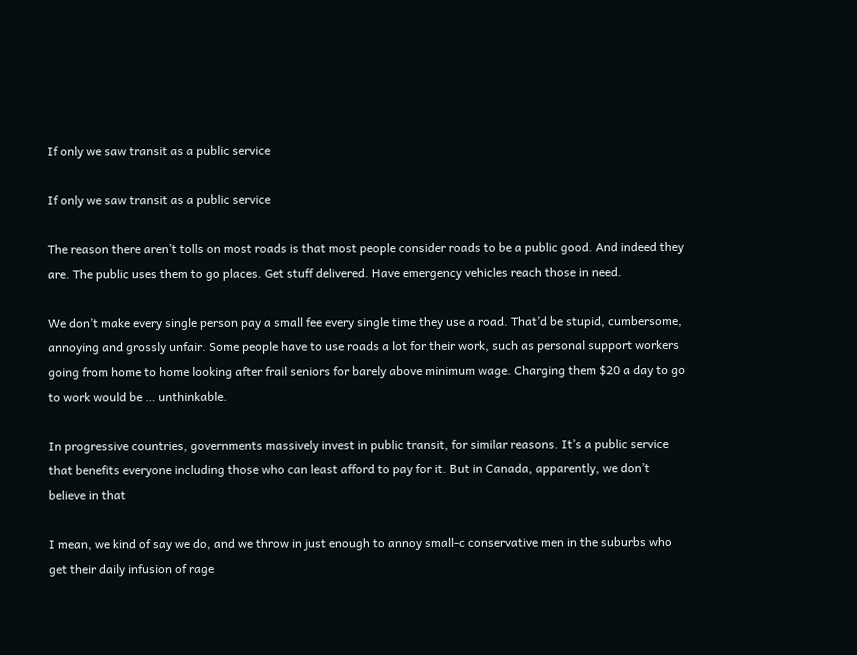If only we saw transit as a public service

If only we saw transit as a public service

The reason there aren’t tolls on most roads is that most people consider roads to be a public good. And indeed they are. The public uses them to go places. Get stuff delivered. Have emergency vehicles reach those in need.

We don’t make every single person pay a small fee every single time they use a road. That’d be stupid, cumbersome, annoying and grossly unfair. Some people have to use roads a lot for their work, such as personal support workers going from home to home looking after frail seniors for barely above minimum wage. Charging them $20 a day to go to work would be … unthinkable.

In progressive countries, governments massively invest in public transit, for similar reasons. It’s a public service that benefits everyone including those who can least afford to pay for it. But in Canada, apparently, we don’t believe in that

I mean, we kind of say we do, and we throw in just enough to annoy small-c conservative men in the suburbs who get their daily infusion of rage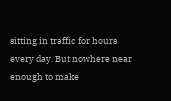sitting in traffic for hours every day. But nowhere near enough to make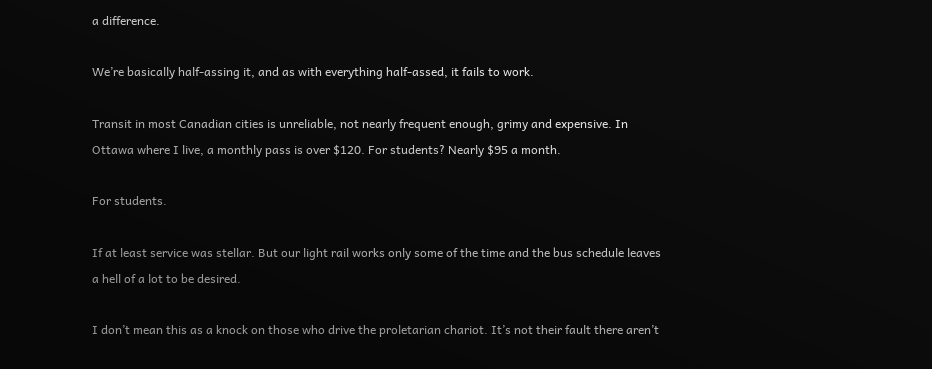a difference.

We’re basically half-assing it, and as with everything half-assed, it fails to work.

Transit in most Canadian cities is unreliable, not nearly frequent enough, grimy and expensive. In Ottawa where I live, a monthly pass is over $120. For students? Nearly $95 a month.

For students.

If at least service was stellar. But our light rail works only some of the time and the bus schedule leaves a hell of a lot to be desired.

I don’t mean this as a knock on those who drive the proletarian chariot. It’s not their fault there aren’t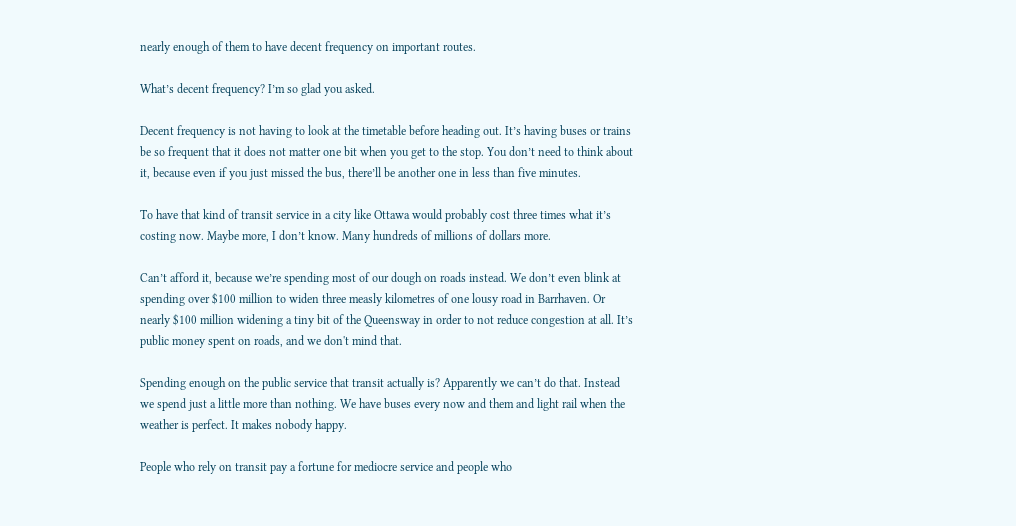nearly enough of them to have decent frequency on important routes.

What’s decent frequency? I’m so glad you asked.

Decent frequency is not having to look at the timetable before heading out. It’s having buses or trains be so frequent that it does not matter one bit when you get to the stop. You don’t need to think about it, because even if you just missed the bus, there’ll be another one in less than five minutes.

To have that kind of transit service in a city like Ottawa would probably cost three times what it’s costing now. Maybe more, I don’t know. Many hundreds of millions of dollars more.

Can’t afford it, because we’re spending most of our dough on roads instead. We don’t even blink at spending over $100 million to widen three measly kilometres of one lousy road in Barrhaven. Or nearly $100 million widening a tiny bit of the Queensway in order to not reduce congestion at all. It’s public money spent on roads, and we don't mind that.

Spending enough on the public service that transit actually is? Apparently we can’t do that. Instead we spend just a little more than nothing. We have buses every now and them and light rail when the weather is perfect. It makes nobody happy.

People who rely on transit pay a fortune for mediocre service and people who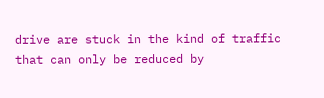drive are stuck in the kind of traffic that can only be reduced by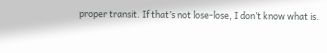proper transit. If that’s not lose-lose, I don’t know what is.